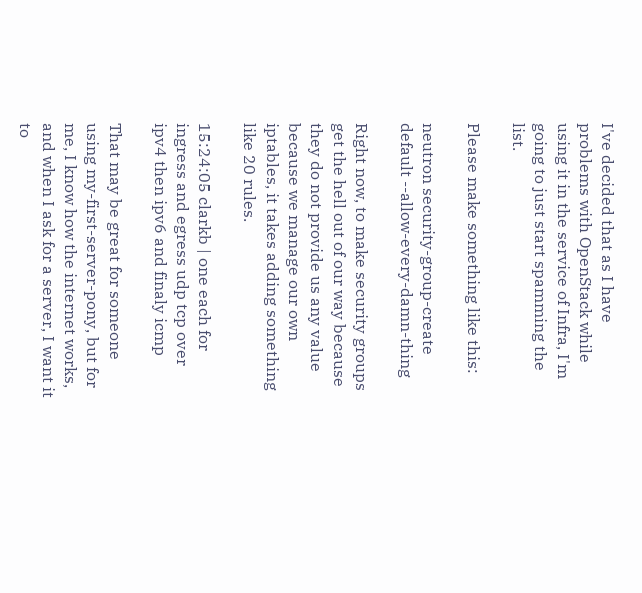I've decided that as I have problems with OpenStack while using it in the service of Infra, I'm going to just start spamming the list.

Please make something like this:

neutron security-group-create default --allow-every-damn-thing

Right now, to make security groups get the hell out of our way because they do not provide us any value because we manage our own iptables, it takes adding something like 20 rules.

15:24:05 clarkb | one each for ingress and egress udp tcp over ipv4 then ipv6 and finaly icmp

That may be great for someone using my-first-server-pony, but for me, I know how the internet works, and when I ask for a server, I want it to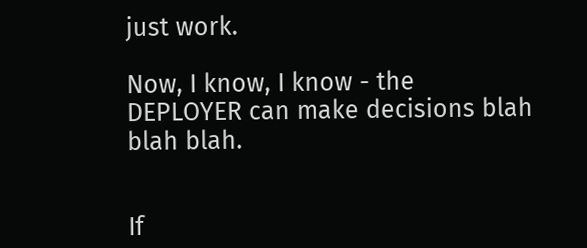just work.

Now, I know, I know - the DEPLOYER can make decisions blah blah blah.


If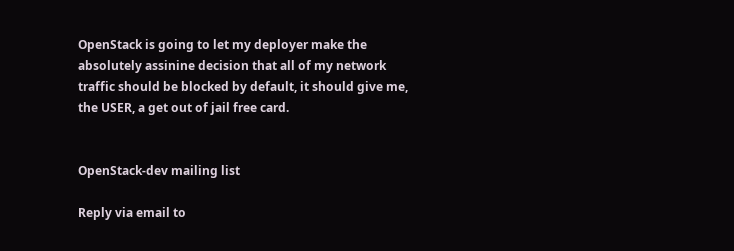OpenStack is going to let my deployer make the absolutely assinine decision that all of my network traffic should be blocked by default, it should give me, the USER, a get out of jail free card.


OpenStack-dev mailing list

Reply via email to